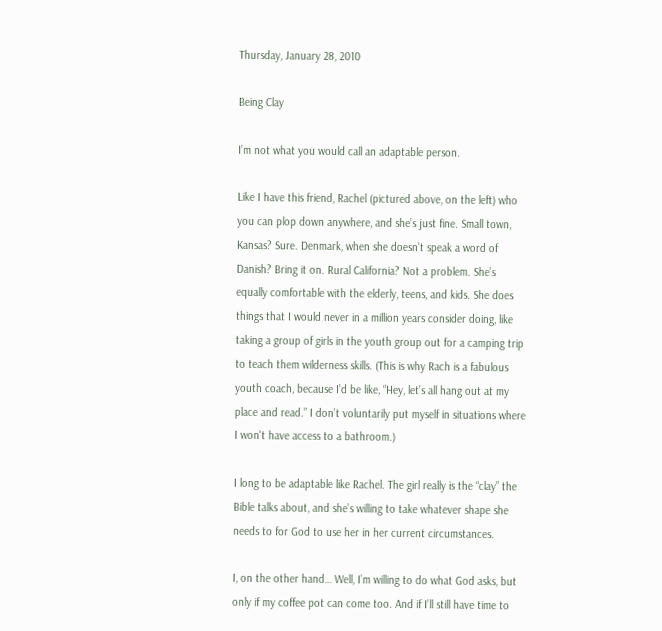Thursday, January 28, 2010

Being Clay

I’m not what you would call an adaptable person.

Like I have this friend, Rachel (pictured above, on the left) who you can plop down anywhere, and she’s just fine. Small town, Kansas? Sure. Denmark, when she doesn’t speak a word of Danish? Bring it on. Rural California? Not a problem. She’s equally comfortable with the elderly, teens, and kids. She does things that I would never in a million years consider doing, like taking a group of girls in the youth group out for a camping trip to teach them wilderness skills. (This is why Rach is a fabulous youth coach, because I’d be like, “Hey, let’s all hang out at my place and read.” I don’t voluntarily put myself in situations where I won't have access to a bathroom.)

I long to be adaptable like Rachel. The girl really is the “clay” the Bible talks about, and she’s willing to take whatever shape she needs to for God to use her in her current circumstances.

I, on the other hand… Well, I’m willing to do what God asks, but only if my coffee pot can come too. And if I’ll still have time to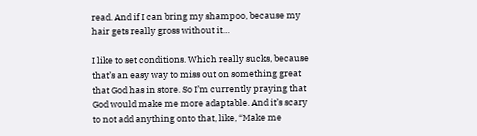read. And if I can bring my shampoo, because my hair gets really gross without it…

I like to set conditions. Which really sucks, because that’s an easy way to miss out on something great that God has in store. So I’m currently praying that God would make me more adaptable. And it’s scary to not add anything onto that, like, “Make me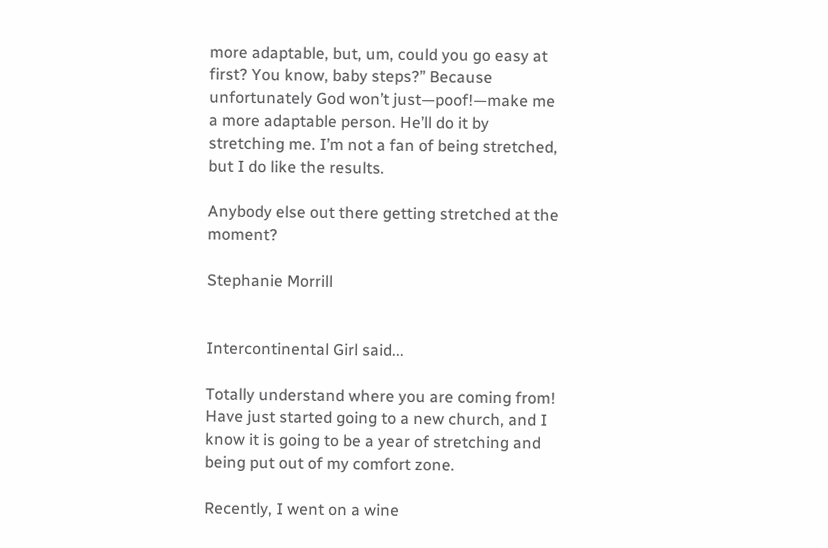more adaptable, but, um, could you go easy at first? You know, baby steps?” Because unfortunately God won’t just—poof!—make me a more adaptable person. He’ll do it by stretching me. I’m not a fan of being stretched, but I do like the results.

Anybody else out there getting stretched at the moment?

Stephanie Morrill


Intercontinental Girl said...

Totally understand where you are coming from! Have just started going to a new church, and I know it is going to be a year of stretching and being put out of my comfort zone.

Recently, I went on a wine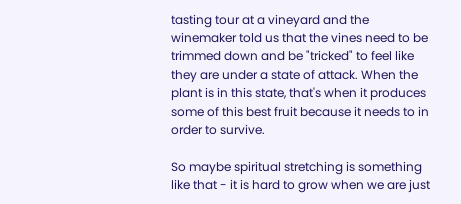tasting tour at a vineyard and the winemaker told us that the vines need to be trimmed down and be "tricked" to feel like they are under a state of attack. When the plant is in this state, that's when it produces some of this best fruit because it needs to in order to survive.

So maybe spiritual stretching is something like that - it is hard to grow when we are just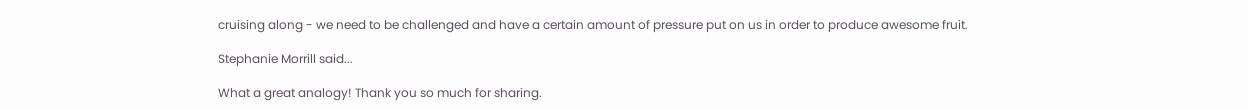cruising along - we need to be challenged and have a certain amount of pressure put on us in order to produce awesome fruit.

Stephanie Morrill said...

What a great analogy! Thank you so much for sharing.